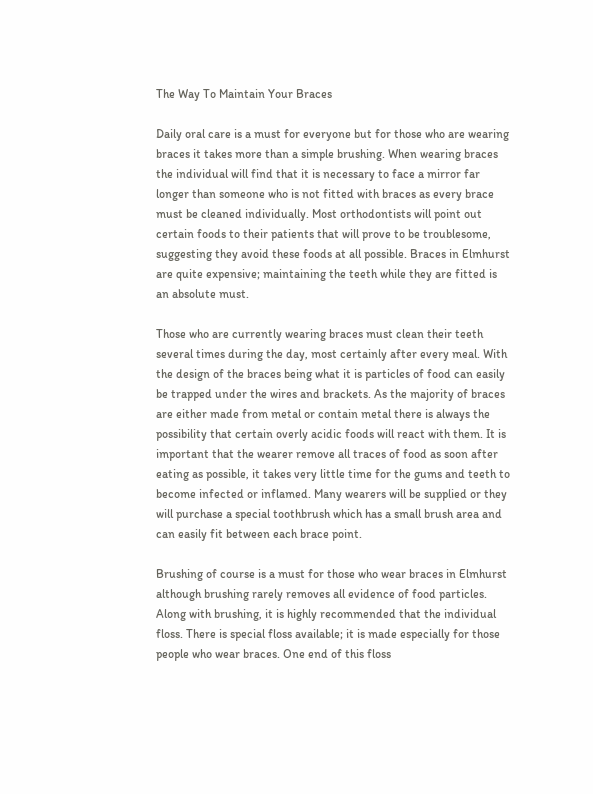The Way To Maintain Your Braces

Daily oral care is a must for everyone but for those who are wearing braces it takes more than a simple brushing. When wearing braces the individual will find that it is necessary to face a mirror far longer than someone who is not fitted with braces as every brace must be cleaned individually. Most orthodontists will point out certain foods to their patients that will prove to be troublesome, suggesting they avoid these foods at all possible. Braces in Elmhurst are quite expensive; maintaining the teeth while they are fitted is an absolute must.

Those who are currently wearing braces must clean their teeth several times during the day, most certainly after every meal. With the design of the braces being what it is particles of food can easily be trapped under the wires and brackets. As the majority of braces are either made from metal or contain metal there is always the possibility that certain overly acidic foods will react with them. It is important that the wearer remove all traces of food as soon after eating as possible, it takes very little time for the gums and teeth to become infected or inflamed. Many wearers will be supplied or they will purchase a special toothbrush which has a small brush area and can easily fit between each brace point.

Brushing of course is a must for those who wear braces in Elmhurst although brushing rarely removes all evidence of food particles. Along with brushing, it is highly recommended that the individual floss. There is special floss available; it is made especially for those people who wear braces. One end of this floss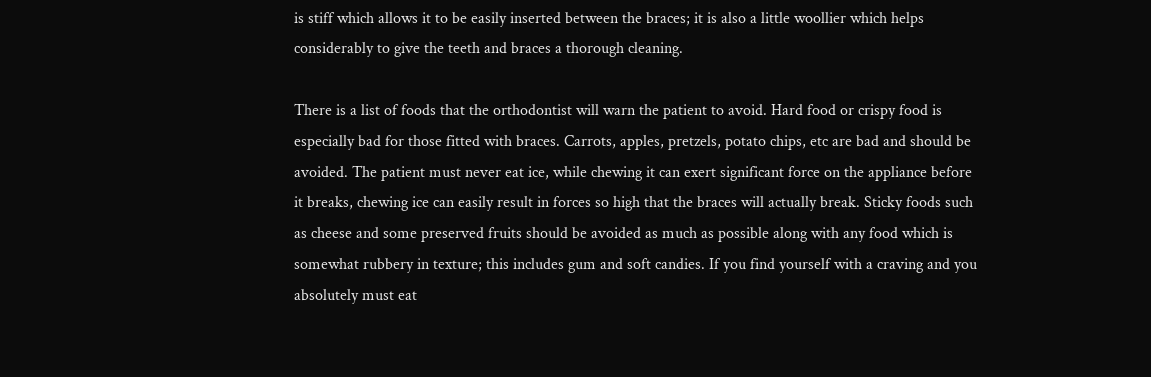is stiff which allows it to be easily inserted between the braces; it is also a little woollier which helps considerably to give the teeth and braces a thorough cleaning.

There is a list of foods that the orthodontist will warn the patient to avoid. Hard food or crispy food is especially bad for those fitted with braces. Carrots, apples, pretzels, potato chips, etc are bad and should be avoided. The patient must never eat ice, while chewing it can exert significant force on the appliance before it breaks, chewing ice can easily result in forces so high that the braces will actually break. Sticky foods such as cheese and some preserved fruits should be avoided as much as possible along with any food which is somewhat rubbery in texture; this includes gum and soft candies. If you find yourself with a craving and you absolutely must eat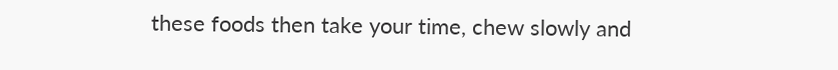these foods then take your time, chew slowly and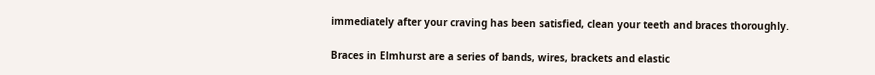immediately after your craving has been satisfied, clean your teeth and braces thoroughly.

Braces in Elmhurst are a series of bands, wires, brackets and elastic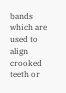bands which are used to align crooked teeth or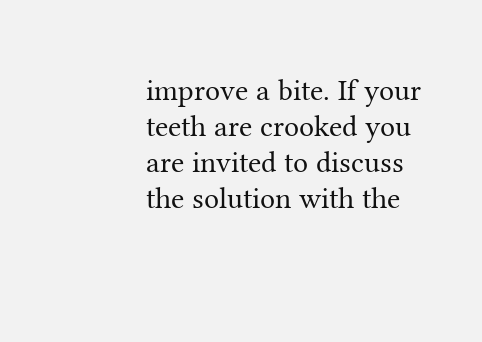improve a bite. If your teeth are crooked you are invited to discuss the solution with the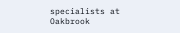specialists at Oakbrook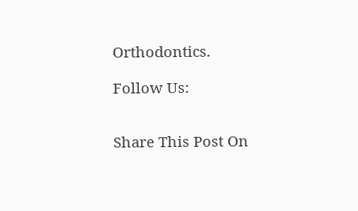Orthodontics.

Follow Us:


Share This Post On